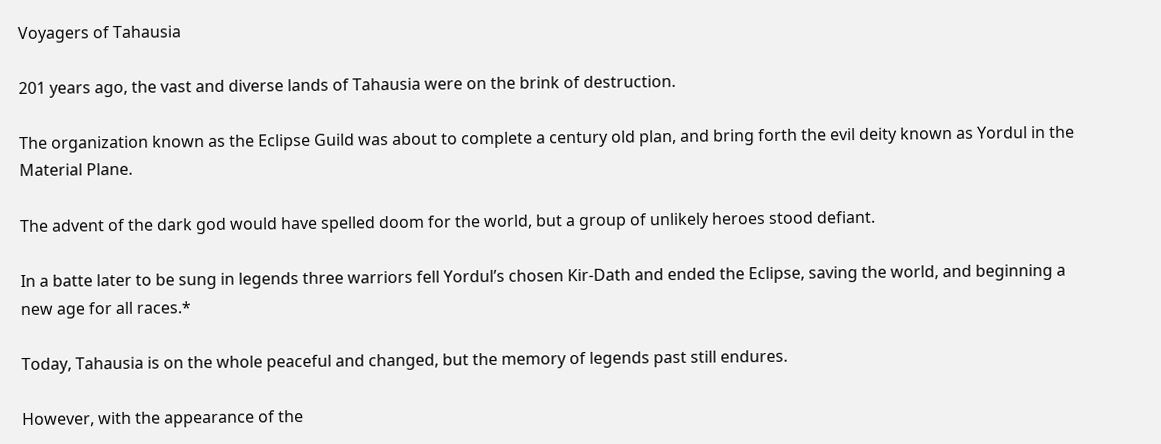Voyagers of Tahausia

201 years ago, the vast and diverse lands of Tahausia were on the brink of destruction.

The organization known as the Eclipse Guild was about to complete a century old plan, and bring forth the evil deity known as Yordul in the Material Plane.

The advent of the dark god would have spelled doom for the world, but a group of unlikely heroes stood defiant.

In a batte later to be sung in legends three warriors fell Yordul’s chosen Kir-Dath and ended the Eclipse, saving the world, and beginning a new age for all races.*

Today, Tahausia is on the whole peaceful and changed, but the memory of legends past still endures.

However, with the appearance of the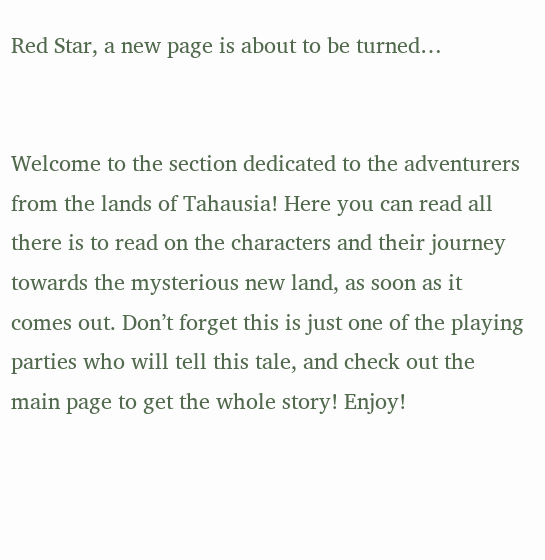Red Star, a new page is about to be turned…


Welcome to the section dedicated to the adventurers from the lands of Tahausia! Here you can read all there is to read on the characters and their journey towards the mysterious new land, as soon as it comes out. Don’t forget this is just one of the playing parties who will tell this tale, and check out the main page to get the whole story! Enjoy!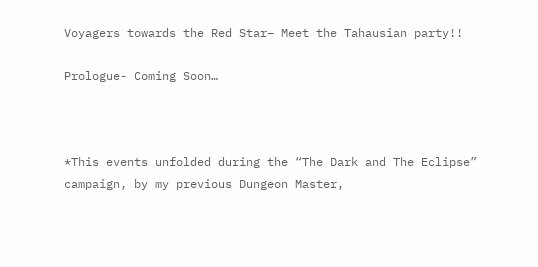Voyagers towards the Red Star– Meet the Tahausian party!!

Prologue- Coming Soon…



*This events unfolded during the “The Dark and The Eclipse” campaign, by my previous Dungeon Master,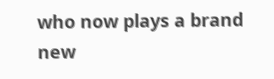who now plays a brand new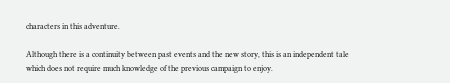characters in this adventure.

Although there is a continuity between past events and the new story, this is an independent tale which does not require much knowledge of the previous campaign to enjoy.